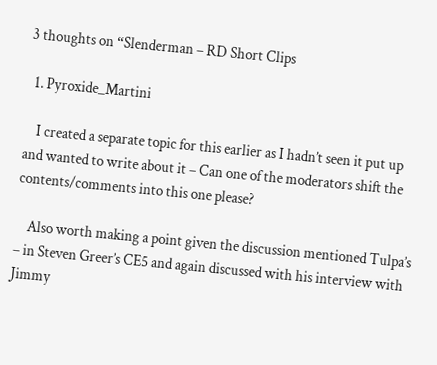3 thoughts on “Slenderman – RD Short Clips

  1. Pyroxide_Martini

    I created a separate topic for this earlier as I hadn’t seen it put up and wanted to write about it – Can one of the moderators shift the contents/comments into this one please?

    Also worth making a point given the discussion mentioned Tulpa’s – in Steven Greer’s CE5 and again discussed with his interview with Jimmy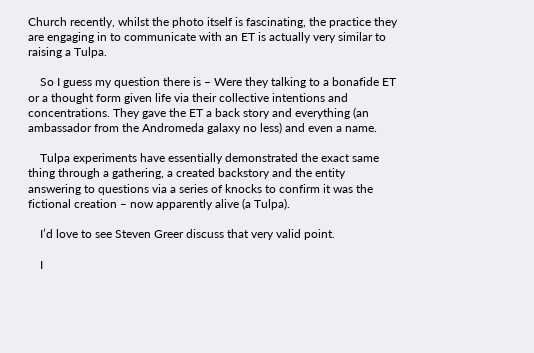Church recently, whilst the photo itself is fascinating, the practice they are engaging in to communicate with an ET is actually very similar to raising a Tulpa.

    So I guess my question there is – Were they talking to a bonafide ET or a thought form given life via their collective intentions and concentrations. They gave the ET a back story and everything (an ambassador from the Andromeda galaxy no less) and even a name.

    Tulpa experiments have essentially demonstrated the exact same thing through a gathering, a created backstory and the entity answering to questions via a series of knocks to confirm it was the fictional creation – now apparently alive (a Tulpa).

    I’d love to see Steven Greer discuss that very valid point.

    I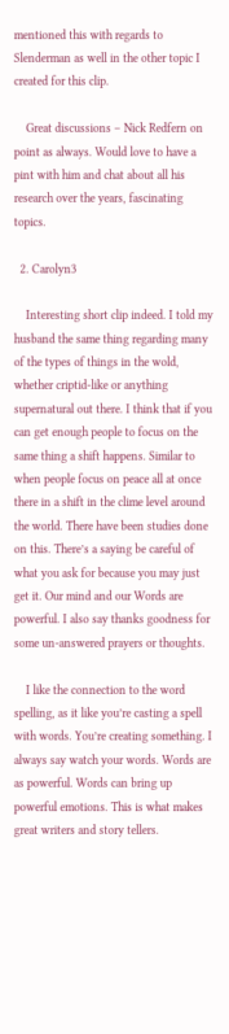mentioned this with regards to Slenderman as well in the other topic I created for this clip.

    Great discussions – Nick Redfern on point as always. Would love to have a pint with him and chat about all his research over the years, fascinating topics.

  2. Carolyn3

    Interesting short clip indeed. I told my husband the same thing regarding many of the types of things in the wold, whether criptid-like or anything supernatural out there. I think that if you can get enough people to focus on the same thing a shift happens. Similar to when people focus on peace all at once there in a shift in the clime level around the world. There have been studies done on this. There’s a saying be careful of what you ask for because you may just get it. Our mind and our Words are powerful. I also say thanks goodness for some un-answered prayers or thoughts.

    I like the connection to the word spelling, as it like you’re casting a spell with words. You’re creating something. I always say watch your words. Words are as powerful. Words can bring up powerful emotions. This is what makes great writers and story tellers.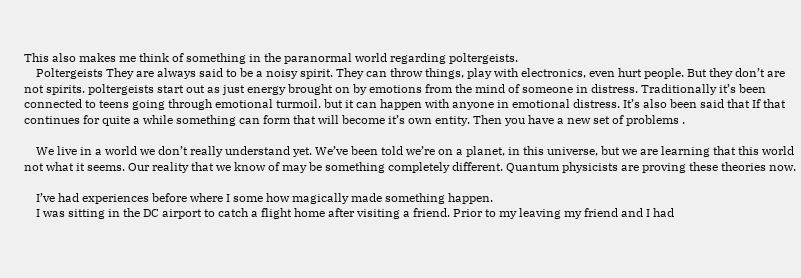This also makes me think of something in the paranormal world regarding poltergeists.
    Poltergeists They are always said to be a noisy spirit. They can throw things, play with electronics, even hurt people. But they don’t are not spirits. poltergeists start out as just energy brought on by emotions from the mind of someone in distress. Traditionally it’s been connected to teens going through emotional turmoil. but it can happen with anyone in emotional distress. It’s also been said that If that continues for quite a while something can form that will become it’s own entity. Then you have a new set of problems .

    We live in a world we don’t really understand yet. We’ve been told we’re on a planet, in this universe, but we are learning that this world not what it seems. Our reality that we know of may be something completely different. Quantum physicists are proving these theories now.

    I’ve had experiences before where I some how magically made something happen.
    I was sitting in the DC airport to catch a flight home after visiting a friend. Prior to my leaving my friend and I had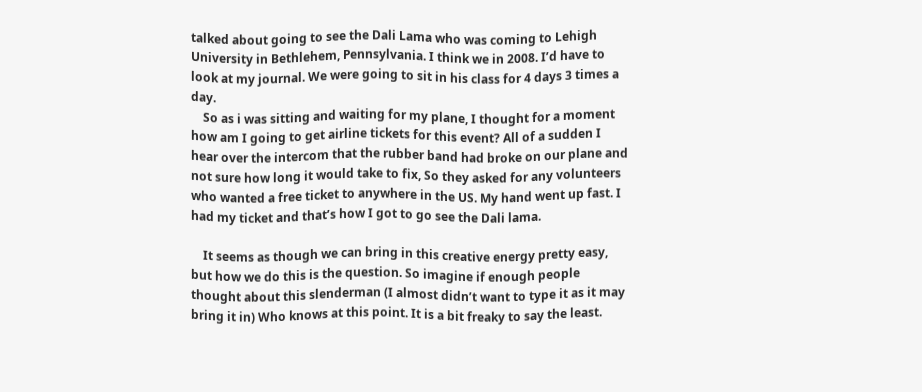talked about going to see the Dali Lama who was coming to Lehigh University in Bethlehem, Pennsylvania. I think we in 2008. I’d have to look at my journal. We were going to sit in his class for 4 days 3 times a day.
    So as i was sitting and waiting for my plane, I thought for a moment how am I going to get airline tickets for this event? All of a sudden I hear over the intercom that the rubber band had broke on our plane and not sure how long it would take to fix, So they asked for any volunteers who wanted a free ticket to anywhere in the US. My hand went up fast. I had my ticket and that’s how I got to go see the Dali lama.

    It seems as though we can bring in this creative energy pretty easy, but how we do this is the question. So imagine if enough people thought about this slenderman (I almost didn’t want to type it as it may bring it in) Who knows at this point. It is a bit freaky to say the least.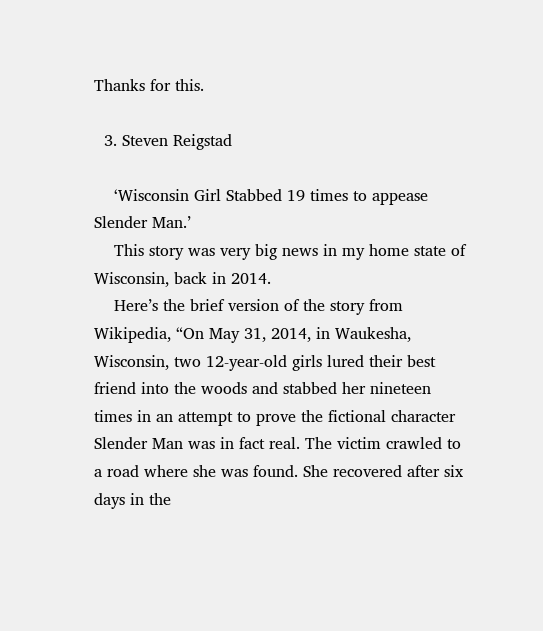Thanks for this.

  3. Steven Reigstad

    ‘Wisconsin Girl Stabbed 19 times to appease Slender Man.’
    This story was very big news in my home state of Wisconsin, back in 2014.
    Here’s the brief version of the story from Wikipedia, “On May 31, 2014, in Waukesha, Wisconsin, two 12-year-old girls lured their best friend into the woods and stabbed her nineteen times in an attempt to prove the fictional character Slender Man was in fact real. The victim crawled to a road where she was found. She recovered after six days in the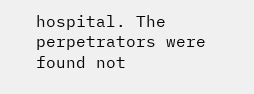hospital. The perpetrators were found not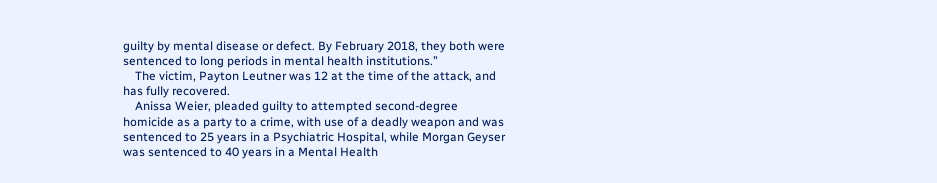guilty by mental disease or defect. By February 2018, they both were sentenced to long periods in mental health institutions.”
    The victim, Payton Leutner was 12 at the time of the attack, and has fully recovered.
    Anissa Weier, pleaded guilty to attempted second-degree homicide as a party to a crime, with use of a deadly weapon and was sentenced to 25 years in a Psychiatric Hospital, while Morgan Geyser was sentenced to 40 years in a Mental Health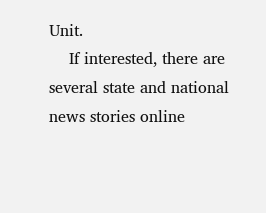Unit.
    If interested, there are several state and national news stories online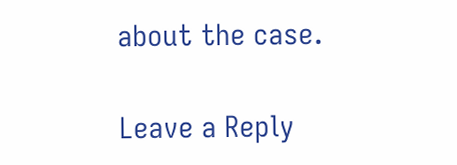about the case.

Leave a Reply